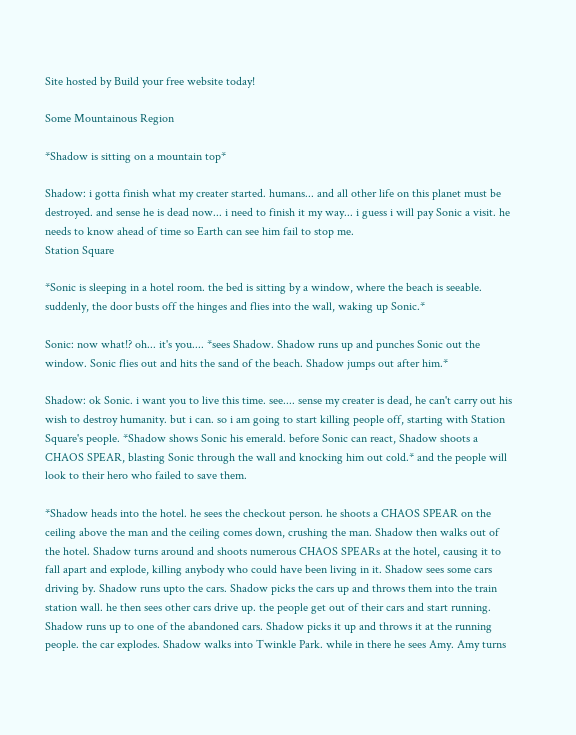Site hosted by Build your free website today!

Some Mountainous Region

*Shadow is sitting on a mountain top*

Shadow: i gotta finish what my creater started. humans... and all other life on this planet must be destroyed. and sense he is dead now... i need to finish it my way... i guess i will pay Sonic a visit. he needs to know ahead of time so Earth can see him fail to stop me.
Station Square

*Sonic is sleeping in a hotel room. the bed is sitting by a window, where the beach is seeable. suddenly, the door busts off the hinges and flies into the wall, waking up Sonic.*

Sonic: now what!? oh... it's you.... *sees Shadow. Shadow runs up and punches Sonic out the window. Sonic flies out and hits the sand of the beach. Shadow jumps out after him.*

Shadow: ok Sonic. i want you to live this time. see.... sense my creater is dead, he can't carry out his wish to destroy humanity. but i can. so i am going to start killing people off, starting with Station Square's people. *Shadow shows Sonic his emerald. before Sonic can react, Shadow shoots a CHAOS SPEAR, blasting Sonic through the wall and knocking him out cold.* and the people will look to their hero who failed to save them.

*Shadow heads into the hotel. he sees the checkout person. he shoots a CHAOS SPEAR on the ceiling above the man and the ceiling comes down, crushing the man. Shadow then walks out of the hotel. Shadow turns around and shoots numerous CHAOS SPEARs at the hotel, causing it to fall apart and explode, killing anybody who could have been living in it. Shadow sees some cars driving by. Shadow runs upto the cars. Shadow picks the cars up and throws them into the train station wall. he then sees other cars drive up. the people get out of their cars and start running. Shadow runs up to one of the abandoned cars. Shadow picks it up and throws it at the running people. the car explodes. Shadow walks into Twinkle Park. while in there he sees Amy. Amy turns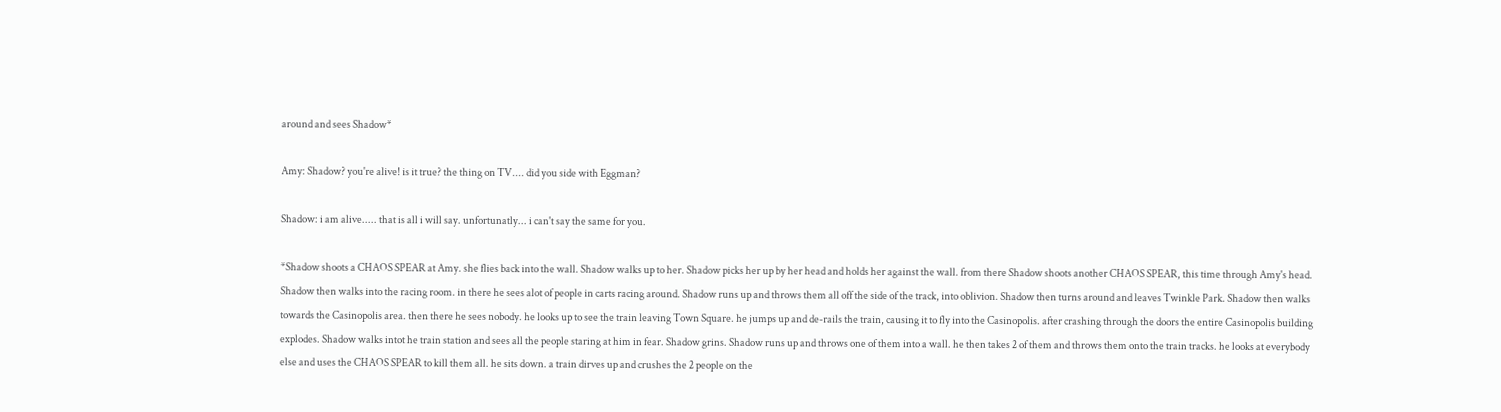around and sees Shadow*

Amy: Shadow? you're alive! is it true? the thing on TV.... did you side with Eggman?

Shadow: i am alive..... that is all i will say. unfortunatly... i can't say the same for you.

*Shadow shoots a CHAOS SPEAR at Amy. she flies back into the wall. Shadow walks up to her. Shadow picks her up by her head and holds her against the wall. from there Shadow shoots another CHAOS SPEAR, this time through Amy's head. Shadow then walks into the racing room. in there he sees alot of people in carts racing around. Shadow runs up and throws them all off the side of the track, into oblivion. Shadow then turns around and leaves Twinkle Park. Shadow then walks towards the Casinopolis area. then there he sees nobody. he looks up to see the train leaving Town Square. he jumps up and de-rails the train, causing it to fly into the Casinopolis. after crashing through the doors the entire Casinopolis building explodes. Shadow walks intot he train station and sees all the people staring at him in fear. Shadow grins. Shadow runs up and throws one of them into a wall. he then takes 2 of them and throws them onto the train tracks. he looks at everybody else and uses the CHAOS SPEAR to kill them all. he sits down. a train dirves up and crushes the 2 people on the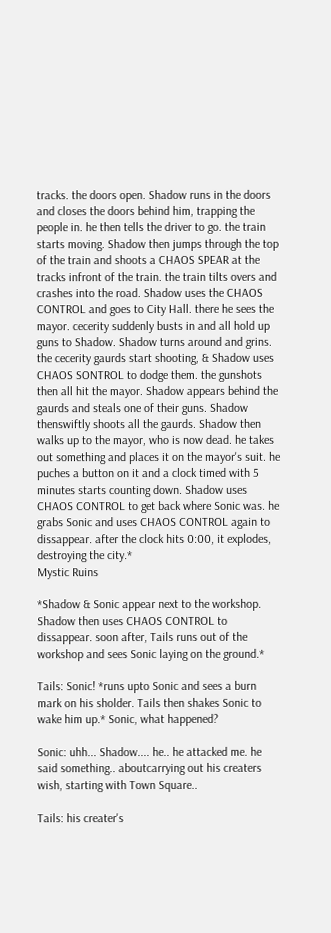tracks. the doors open. Shadow runs in the doors and closes the doors behind him, trapping the people in. he then tells the driver to go. the train starts moving. Shadow then jumps through the top of the train and shoots a CHAOS SPEAR at the tracks infront of the train. the train tilts overs and crashes into the road. Shadow uses the CHAOS CONTROL and goes to City Hall. there he sees the mayor. cecerity suddenly busts in and all hold up guns to Shadow. Shadow turns around and grins. the cecerity gaurds start shooting, & Shadow uses CHAOS SONTROL to dodge them. the gunshots then all hit the mayor. Shadow appears behind the gaurds and steals one of their guns. Shadow thenswiftly shoots all the gaurds. Shadow then walks up to the mayor, who is now dead. he takes out something and places it on the mayor's suit. he puches a button on it and a clock timed with 5 minutes starts counting down. Shadow uses CHAOS CONTROL to get back where Sonic was. he grabs Sonic and uses CHAOS CONTROL again to dissappear. after the clock hits 0:00, it explodes, destroying the city.*
Mystic Ruins

*Shadow & Sonic appear next to the workshop. Shadow then uses CHAOS CONTROL to dissappear. soon after, Tails runs out of the workshop and sees Sonic laying on the ground.*

Tails: Sonic! *runs upto Sonic and sees a burn mark on his sholder. Tails then shakes Sonic to wake him up.* Sonic, what happened?

Sonic: uhh... Shadow.... he.. he attacked me. he said something.. aboutcarrying out his creaters wish, starting with Town Square..

Tails: his creater's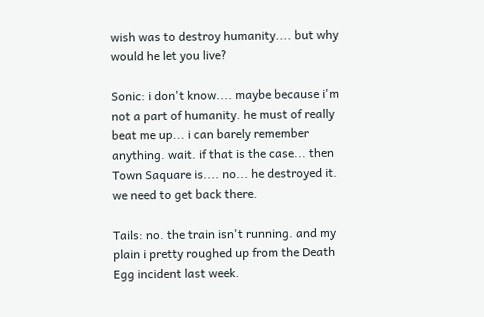wish was to destroy humanity.... but why would he let you live?

Sonic: i don't know.... maybe because i'm not a part of humanity. he must of really beat me up... i can barely remember anything. wait. if that is the case... then Town Saquare is.... no... he destroyed it. we need to get back there.

Tails: no. the train isn't running. and my plain i pretty roughed up from the Death Egg incident last week.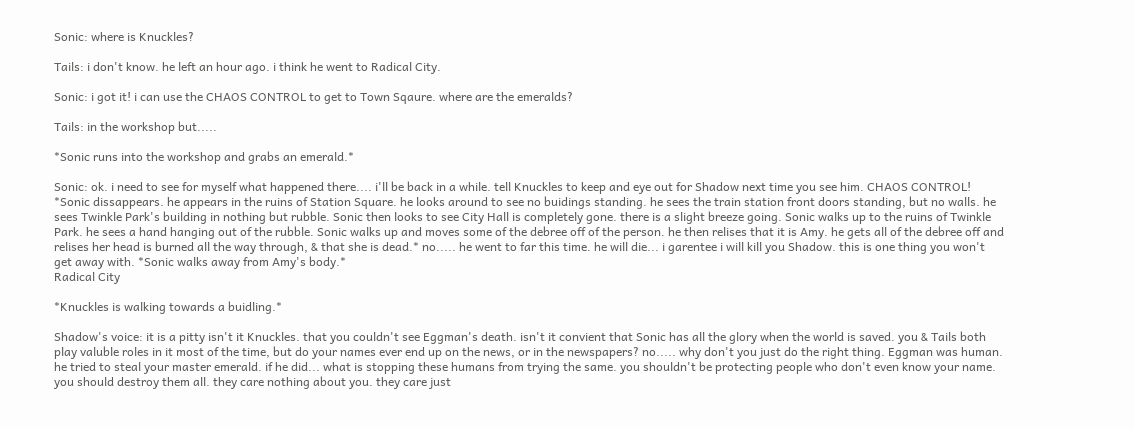Sonic: where is Knuckles?

Tails: i don't know. he left an hour ago. i think he went to Radical City.

Sonic: i got it! i can use the CHAOS CONTROL to get to Town Sqaure. where are the emeralds?

Tails: in the workshop but.....

*Sonic runs into the workshop and grabs an emerald.*

Sonic: ok. i need to see for myself what happened there.... i'll be back in a while. tell Knuckles to keep and eye out for Shadow next time you see him. CHAOS CONTROL! *Sonic dissappears. he appears in the ruins of Station Square. he looks around to see no buidings standing. he sees the train station front doors standing, but no walls. he sees Twinkle Park's building in nothing but rubble. Sonic then looks to see City Hall is completely gone. there is a slight breeze going. Sonic walks up to the ruins of Twinkle Park. he sees a hand hanging out of the rubble. Sonic walks up and moves some of the debree off of the person. he then relises that it is Amy. he gets all of the debree off and relises her head is burned all the way through, & that she is dead.* no..... he went to far this time. he will die... i garentee i will kill you Shadow. this is one thing you won't get away with. *Sonic walks away from Amy's body.*
Radical City

*Knuckles is walking towards a buidling.*

Shadow's voice: it is a pitty isn't it Knuckles. that you couldn't see Eggman's death. isn't it convient that Sonic has all the glory when the world is saved. you & Tails both play valuble roles in it most of the time, but do your names ever end up on the news, or in the newspapers? no..... why don't you just do the right thing. Eggman was human. he tried to steal your master emerald. if he did... what is stopping these humans from trying the same. you shouldn't be protecting people who don't even know your name. you should destroy them all. they care nothing about you. they care just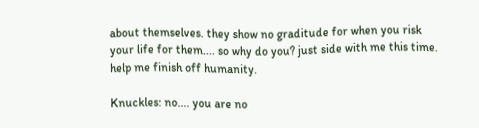about themselves. they show no graditude for when you risk your life for them.... so why do you? just side with me this time. help me finish off humanity.

Knuckles: no.... you are no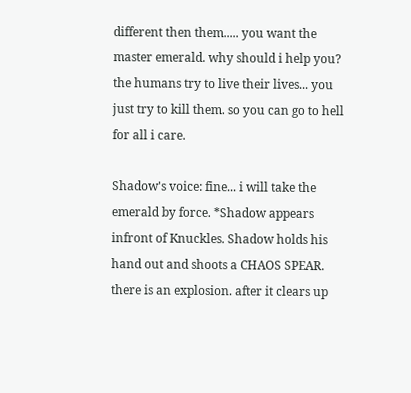different then them..... you want the master emerald. why should i help you? the humans try to live their lives... you just try to kill them. so you can go to hell for all i care.

Shadow's voice: fine... i will take the emerald by force. *Shadow appears infront of Knuckles. Shadow holds his hand out and shoots a CHAOS SPEAR. there is an explosion. after it clears up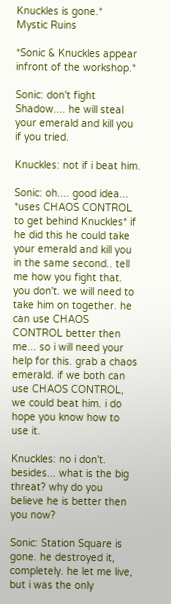Knuckles is gone.*
Mystic Ruins

*Sonic & Knuckles appear infront of the workshop.*

Sonic: don't fight Shadow.... he will steal your emerald and kill you if you tried.

Knuckles: not if i beat him.

Sonic: oh.... good idea... *uses CHAOS CONTROL to get behind Knuckles* if he did this he could take your emerald and kill you in the same second.. tell me how you fight that. you don't. we will need to take him on together. he can use CHAOS CONTROL better then me... so i will need your help for this. grab a chaos emerald. if we both can use CHAOS CONTROL, we could beat him. i do hope you know how to use it.

Knuckles: no i don't. besides... what is the big threat? why do you believe he is better then you now?

Sonic: Station Square is gone. he destroyed it, completely. he let me live, but i was the only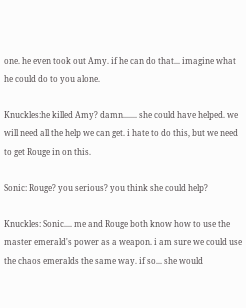one. he even took out Amy. if he can do that... imagine what he could do to you alone.

Knuckles:he killed Amy? damn....... she could have helped. we will need all the help we can get. i hate to do this, but we need to get Rouge in on this.

Sonic: Rouge? you serious? you think she could help?

Knuckles: Sonic.... me and Rouge both know how to use the master emerald's power as a weapon. i am sure we could use the chaos emeralds the same way. if so... she would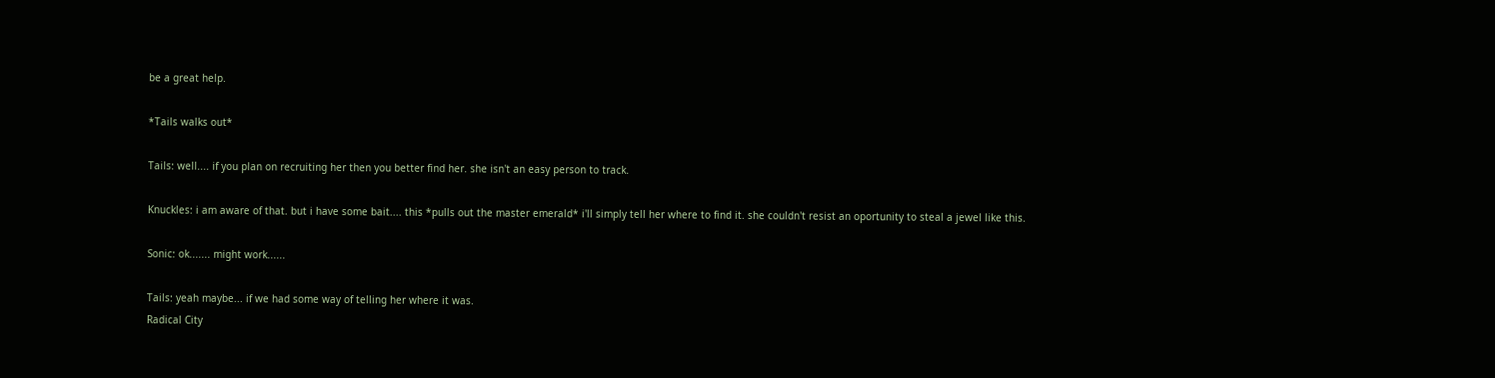be a great help.

*Tails walks out*

Tails: well.... if you plan on recruiting her then you better find her. she isn't an easy person to track.

Knuckles: i am aware of that. but i have some bait.... this *pulls out the master emerald* i'll simply tell her where to find it. she couldn't resist an oportunity to steal a jewel like this.

Sonic: ok....... might work......

Tails: yeah maybe... if we had some way of telling her where it was.
Radical City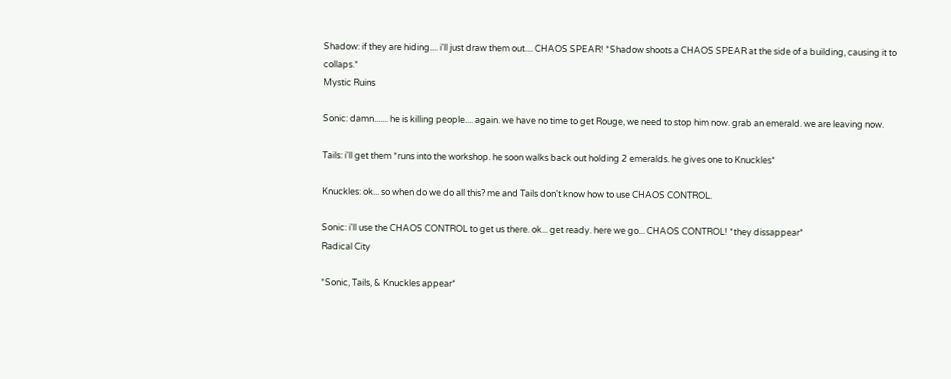Shadow: if they are hiding.... i'll just draw them out.... CHAOS SPEAR! *Shadow shoots a CHAOS SPEAR at the side of a building, causing it to collaps.*
Mystic Ruins

Sonic: damn....... he is killing people.... again. we have no time to get Rouge, we need to stop him now. grab an emerald. we are leaving now.

Tails: i'll get them *runs into the workshop. he soon walks back out holding 2 emeralds. he gives one to Knuckles*

Knuckles: ok... so when do we do all this? me and Tails don't know how to use CHAOS CONTROL.

Sonic: i'll use the CHAOS CONTROL to get us there. ok... get ready. here we go... CHAOS CONTROL! *they dissappear*
Radical City

*Sonic, Tails, & Knuckles appear*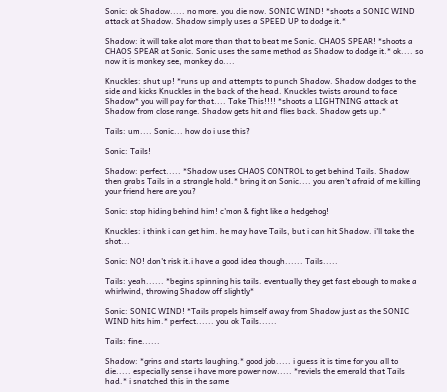Sonic: ok Shadow..... no more. you die now. SONIC WIND! *shoots a SONIC WIND attack at Shadow. Shadow simply uses a SPEED UP to dodge it.*

Shadow: it will take alot more than that to beat me Sonic. CHAOS SPEAR! *shoots a CHAOS SPEAR at Sonic. Sonic uses the same method as Shadow to dodge it.* ok.... so now it is monkey see, monkey do....

Knuckles: shut up! *runs up and attempts to punch Shadow. Shadow dodges to the side and kicks Knuckles in the back of the head. Knuckles twists around to face Shadow* you will pay for that.... Take This!!!! *shoots a LIGHTNING attack at Shadow from close range. Shadow gets hit and flies back. Shadow gets up.*

Tails: um.... Sonic... how do i use this?

Sonic: Tails!

Shadow: perfect..... *Shadow uses CHAOS CONTROL to get behind Tails. Shadow then grabs Tails in a strangle hold.* bring it on Sonic.... you aren't afraid of me killing your friend here are you?

Sonic: stop hiding behind him! c'mon & fight like a hedgehog!

Knuckles: i think i can get him. he may have Tails, but i can hit Shadow. i'll take the shot...

Sonic: NO! don't risk it.i have a good idea though...... Tails.....

Tails: yeah...... *begins spinning his tails. eventually they get fast ebough to make a whirlwind, throwing Shadow off slightly*

Sonic: SONIC WIND! *Tails propels himself away from Shadow just as the SONIC WIND hits him.* perfect...... you ok Tails......

Tails: fine......

Shadow: *grins and starts laughing.* good job..... i guess it is time for you all to die..... especially sense i have more power now..... *reviels the emerald that Tails had.* i snatched this in the same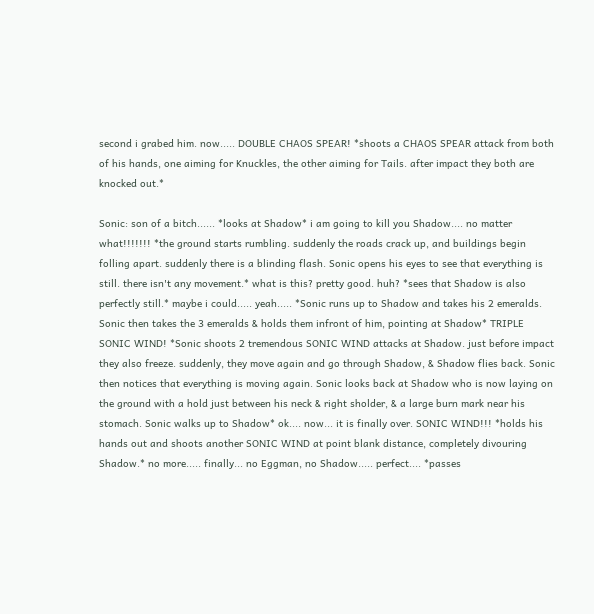second i grabed him. now..... DOUBLE CHAOS SPEAR! *shoots a CHAOS SPEAR attack from both of his hands, one aiming for Knuckles, the other aiming for Tails. after impact they both are knocked out.*

Sonic: son of a bitch...... *looks at Shadow* i am going to kill you Shadow.... no matter what!!!!!!! *the ground starts rumbling. suddenly the roads crack up, and buildings begin folling apart. suddenly there is a blinding flash. Sonic opens his eyes to see that everything is still. there isn't any movement.* what is this? pretty good. huh? *sees that Shadow is also perfectly still.* maybe i could..... yeah..... *Sonic runs up to Shadow and takes his 2 emeralds. Sonic then takes the 3 emeralds & holds them infront of him, pointing at Shadow* TRIPLE SONIC WIND! *Sonic shoots 2 tremendous SONIC WIND attacks at Shadow. just before impact they also freeze. suddenly, they move again and go through Shadow, & Shadow flies back. Sonic then notices that everything is moving again. Sonic looks back at Shadow who is now laying on the ground with a hold just between his neck & right sholder, & a large burn mark near his stomach. Sonic walks up to Shadow* ok.... now... it is finally over. SONIC WIND!!! *holds his hands out and shoots another SONIC WIND at point blank distance, completely divouring Shadow.* no more..... finally... no Eggman, no Shadow..... perfect.... *passes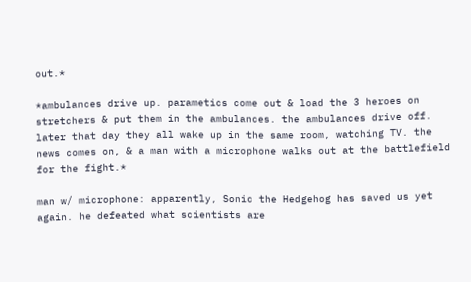out.*

*ambulances drive up. parametics come out & load the 3 heroes on stretchers & put them in the ambulances. the ambulances drive off. later that day they all wake up in the same room, watching TV. the news comes on, & a man with a microphone walks out at the battlefield for the fight.*

man w/ microphone: apparently, Sonic the Hedgehog has saved us yet again. he defeated what scientists are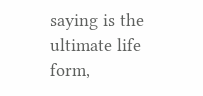saying is the ultimate life form,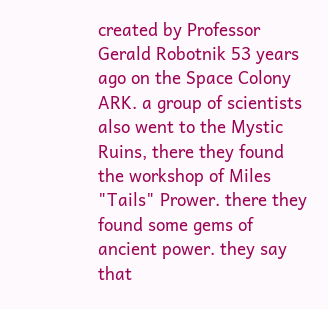created by Professor Gerald Robotnik 53 years ago on the Space Colony ARK. a group of scientists also went to the Mystic Ruins, there they found the workshop of Miles "Tails" Prower. there they found some gems of ancient power. they say that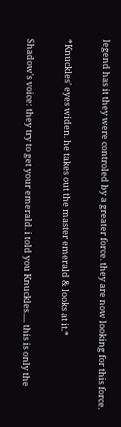legend has it they were controled by a greater force. they are now looking for this force.

*Knuckles' eyes widen. he takes out the master emerald & looks at it.*

Shadow's voice: they try to get your emerald. i told you Knuckles..... this is only the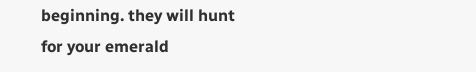beginning. they will hunt for your emerald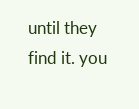until they find it. you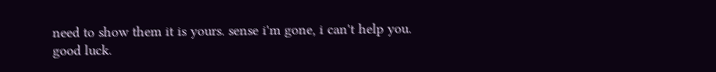need to show them it is yours. sense i'm gone, i can't help you. good luck.